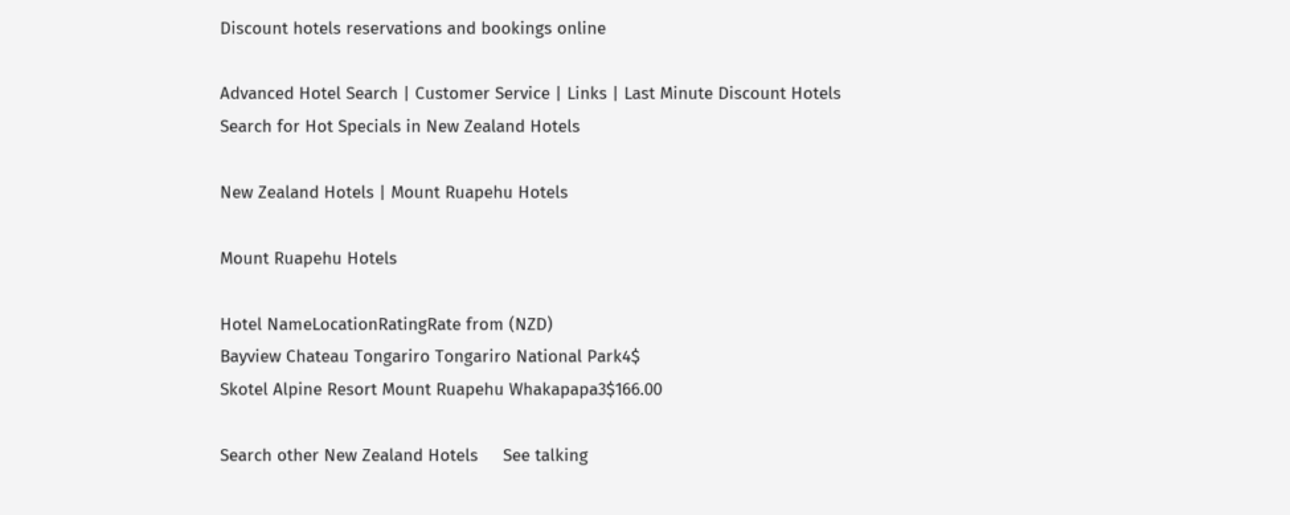Discount hotels reservations and bookings online

Advanced Hotel Search | Customer Service | Links | Last Minute Discount Hotels
Search for Hot Specials in New Zealand Hotels

New Zealand Hotels | Mount Ruapehu Hotels

Mount Ruapehu Hotels

Hotel NameLocationRatingRate from (NZD)
Bayview Chateau Tongariro Tongariro National Park4$
Skotel Alpine Resort Mount Ruapehu Whakapapa3$166.00

Search other New Zealand Hotels     See talking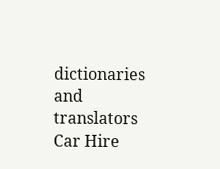dictionaries and translators
Car Hire